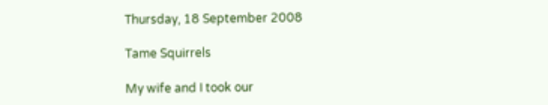Thursday, 18 September 2008

Tame Squirrels

My wife and I took our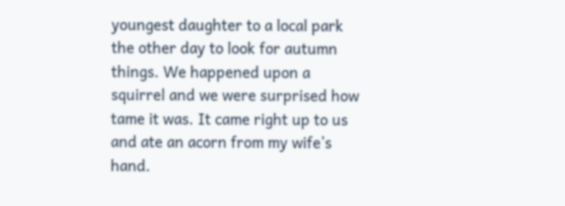youngest daughter to a local park the other day to look for autumn things. We happened upon a squirrel and we were surprised how tame it was. It came right up to us and ate an acorn from my wife’s hand.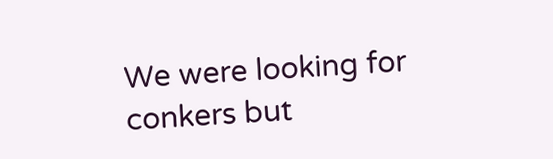We were looking for conkers but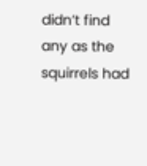didn’t find any as the squirrels had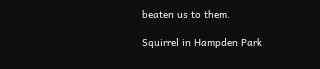beaten us to them.

Squirrel in Hampden Park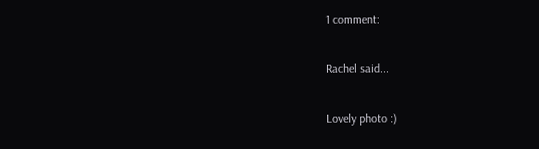1 comment:

Rachel said...

Lovely photo :)